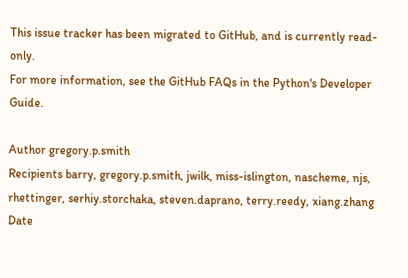This issue tracker has been migrated to GitHub, and is currently read-only.
For more information, see the GitHub FAQs in the Python's Developer Guide.

Author gregory.p.smith
Recipients barry, gregory.p.smith, jwilk, miss-islington, nascheme, njs, rhettinger, serhiy.storchaka, steven.daprano, terry.reedy, xiang.zhang
Date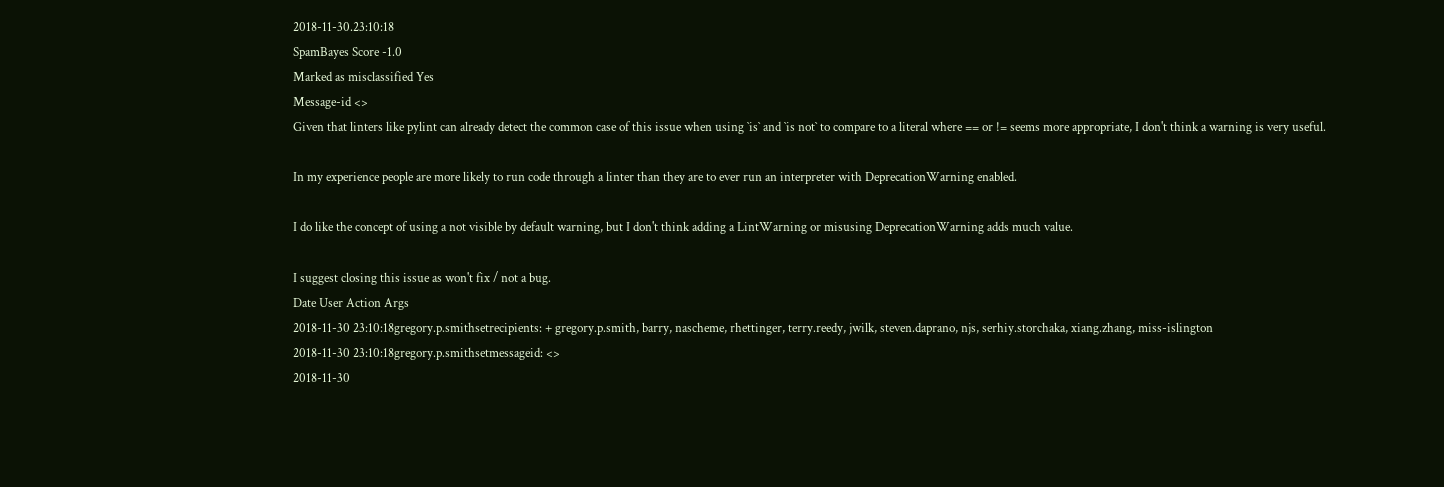2018-11-30.23:10:18
SpamBayes Score -1.0
Marked as misclassified Yes
Message-id <>
Given that linters like pylint can already detect the common case of this issue when using `is` and `is not` to compare to a literal where == or != seems more appropriate, I don't think a warning is very useful.

In my experience people are more likely to run code through a linter than they are to ever run an interpreter with DeprecationWarning enabled.

I do like the concept of using a not visible by default warning, but I don't think adding a LintWarning or misusing DeprecationWarning adds much value.

I suggest closing this issue as won't fix / not a bug.
Date User Action Args
2018-11-30 23:10:18gregory.p.smithsetrecipients: + gregory.p.smith, barry, nascheme, rhettinger, terry.reedy, jwilk, steven.daprano, njs, serhiy.storchaka, xiang.zhang, miss-islington
2018-11-30 23:10:18gregory.p.smithsetmessageid: <>
2018-11-30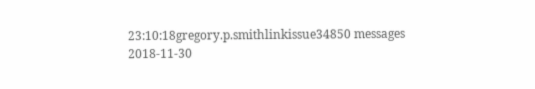23:10:18gregory.p.smithlinkissue34850 messages
2018-11-30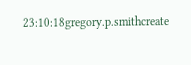23:10:18gregory.p.smithcreate